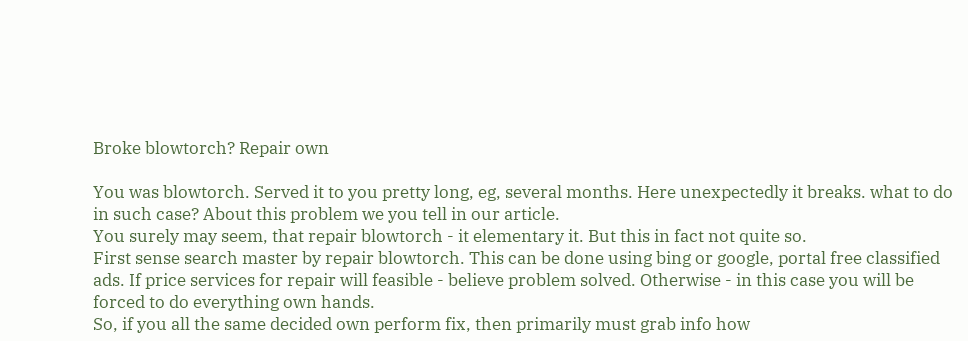Broke blowtorch? Repair own

You was blowtorch. Served it to you pretty long, eg, several months. Here unexpectedly it breaks. what to do in such case? About this problem we you tell in our article.
You surely may seem, that repair blowtorch - it elementary it. But this in fact not quite so.
First sense search master by repair blowtorch. This can be done using bing or google, portal free classified ads. If price services for repair will feasible - believe problem solved. Otherwise - in this case you will be forced to do everything own hands.
So, if you all the same decided own perform fix, then primarily must grab info how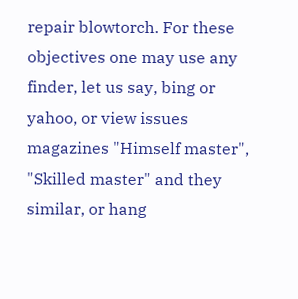repair blowtorch. For these objectives one may use any finder, let us say, bing or yahoo, or view issues magazines "Himself master", "Skilled master" and they similar, or hang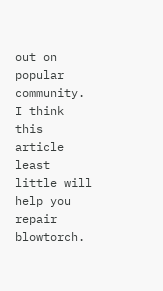out on popular community.
I think this article least little will help you repair blowtorch.